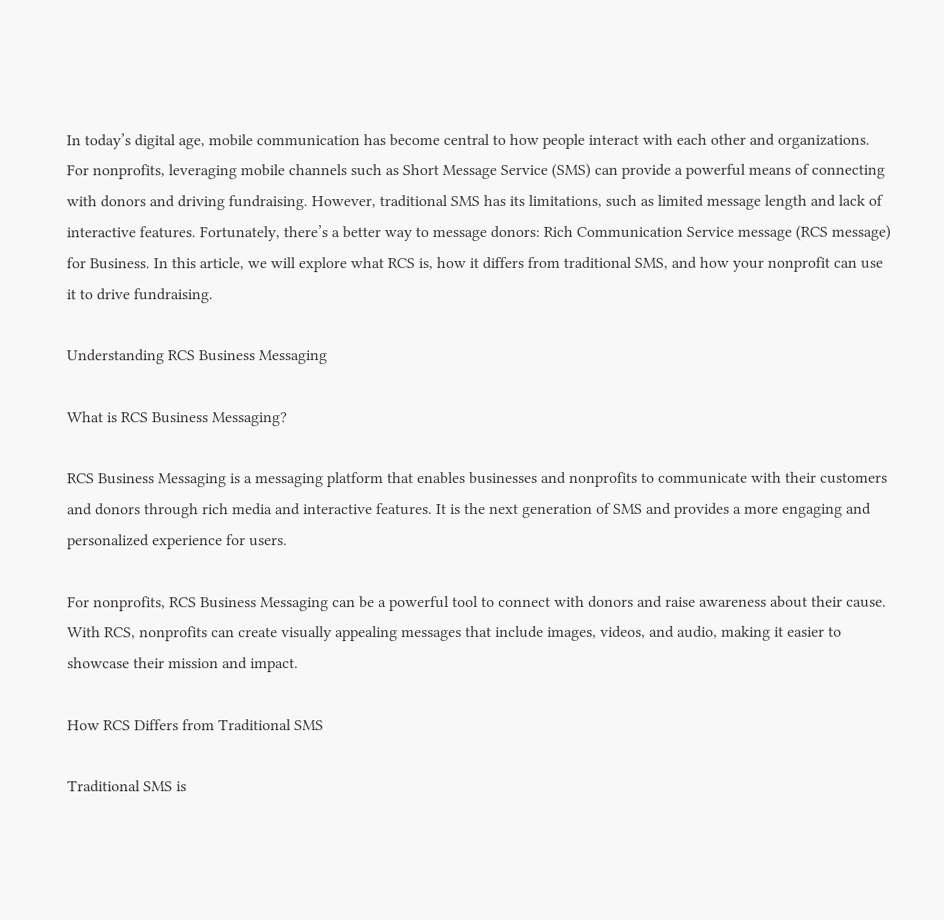In today’s digital age, mobile communication has become central to how people interact with each other and organizations. For nonprofits, leveraging mobile channels such as Short Message Service (SMS) can provide a powerful means of connecting with donors and driving fundraising. However, traditional SMS has its limitations, such as limited message length and lack of interactive features. Fortunately, there’s a better way to message donors: Rich Communication Service message (RCS message) for Business. In this article, we will explore what RCS is, how it differs from traditional SMS, and how your nonprofit can use it to drive fundraising.

Understanding RCS Business Messaging

What is RCS Business Messaging?

RCS Business Messaging is a messaging platform that enables businesses and nonprofits to communicate with their customers and donors through rich media and interactive features. It is the next generation of SMS and provides a more engaging and personalized experience for users.

For nonprofits, RCS Business Messaging can be a powerful tool to connect with donors and raise awareness about their cause. With RCS, nonprofits can create visually appealing messages that include images, videos, and audio, making it easier to showcase their mission and impact.

How RCS Differs from Traditional SMS

Traditional SMS is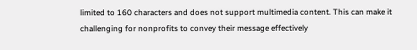limited to 160 characters and does not support multimedia content. This can make it challenging for nonprofits to convey their message effectively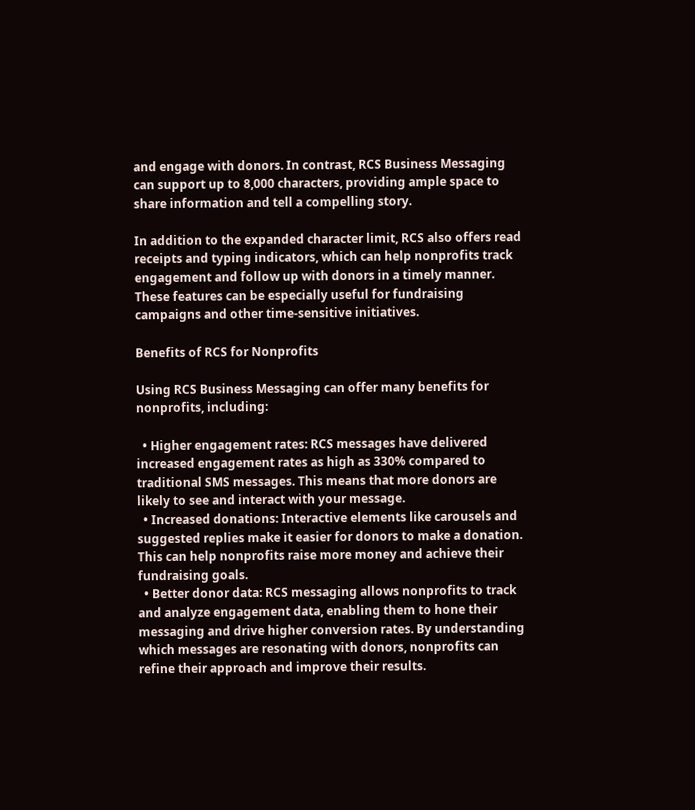and engage with donors. In contrast, RCS Business Messaging can support up to 8,000 characters, providing ample space to share information and tell a compelling story.

In addition to the expanded character limit, RCS also offers read receipts and typing indicators, which can help nonprofits track engagement and follow up with donors in a timely manner. These features can be especially useful for fundraising campaigns and other time-sensitive initiatives.

Benefits of RCS for Nonprofits

Using RCS Business Messaging can offer many benefits for nonprofits, including:

  • Higher engagement rates: RCS messages have delivered increased engagement rates as high as 330% compared to traditional SMS messages. This means that more donors are likely to see and interact with your message.
  • Increased donations: Interactive elements like carousels and suggested replies make it easier for donors to make a donation. This can help nonprofits raise more money and achieve their fundraising goals.
  • Better donor data: RCS messaging allows nonprofits to track and analyze engagement data, enabling them to hone their messaging and drive higher conversion rates. By understanding which messages are resonating with donors, nonprofits can refine their approach and improve their results.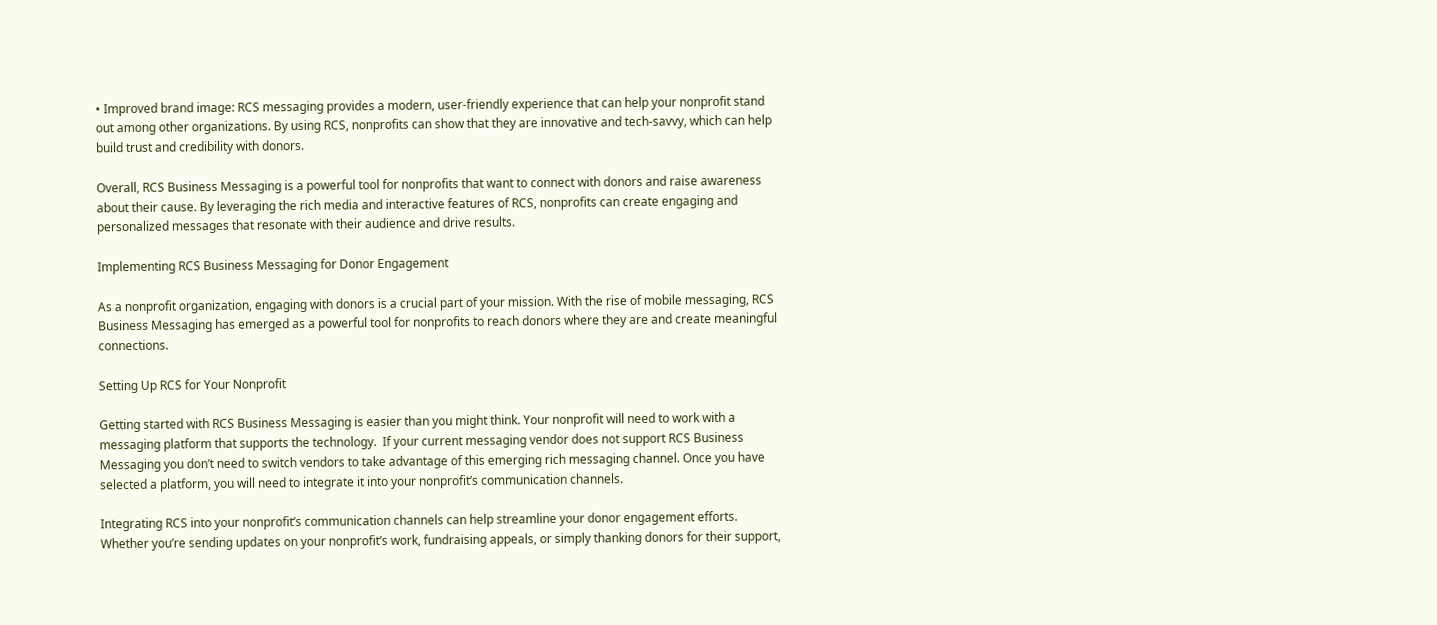• Improved brand image: RCS messaging provides a modern, user-friendly experience that can help your nonprofit stand out among other organizations. By using RCS, nonprofits can show that they are innovative and tech-savvy, which can help build trust and credibility with donors.

Overall, RCS Business Messaging is a powerful tool for nonprofits that want to connect with donors and raise awareness about their cause. By leveraging the rich media and interactive features of RCS, nonprofits can create engaging and personalized messages that resonate with their audience and drive results.

Implementing RCS Business Messaging for Donor Engagement

As a nonprofit organization, engaging with donors is a crucial part of your mission. With the rise of mobile messaging, RCS Business Messaging has emerged as a powerful tool for nonprofits to reach donors where they are and create meaningful connections.

Setting Up RCS for Your Nonprofit

Getting started with RCS Business Messaging is easier than you might think. Your nonprofit will need to work with a messaging platform that supports the technology.  If your current messaging vendor does not support RCS Business Messaging you don’t need to switch vendors to take advantage of this emerging rich messaging channel. Once you have selected a platform, you will need to integrate it into your nonprofit’s communication channels.

Integrating RCS into your nonprofit’s communication channels can help streamline your donor engagement efforts. Whether you’re sending updates on your nonprofit’s work, fundraising appeals, or simply thanking donors for their support,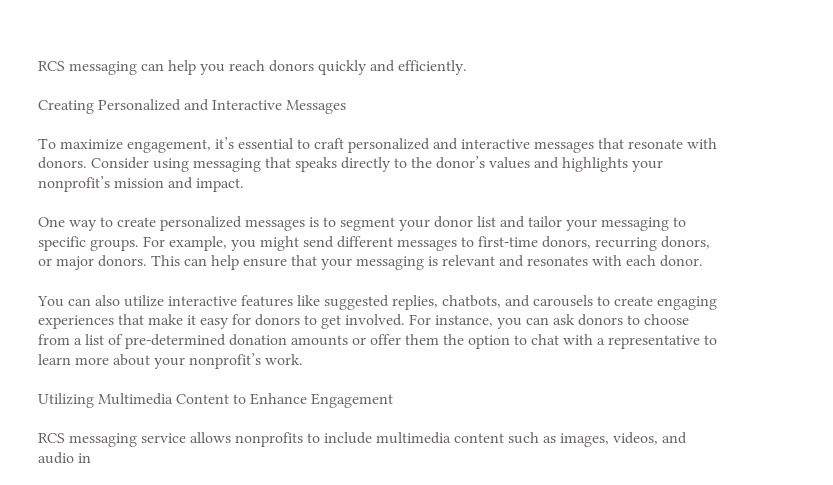RCS messaging can help you reach donors quickly and efficiently.

Creating Personalized and Interactive Messages

To maximize engagement, it’s essential to craft personalized and interactive messages that resonate with donors. Consider using messaging that speaks directly to the donor’s values and highlights your nonprofit’s mission and impact.

One way to create personalized messages is to segment your donor list and tailor your messaging to specific groups. For example, you might send different messages to first-time donors, recurring donors, or major donors. This can help ensure that your messaging is relevant and resonates with each donor.

You can also utilize interactive features like suggested replies, chatbots, and carousels to create engaging experiences that make it easy for donors to get involved. For instance, you can ask donors to choose from a list of pre-determined donation amounts or offer them the option to chat with a representative to learn more about your nonprofit’s work.

Utilizing Multimedia Content to Enhance Engagement

RCS messaging service allows nonprofits to include multimedia content such as images, videos, and audio in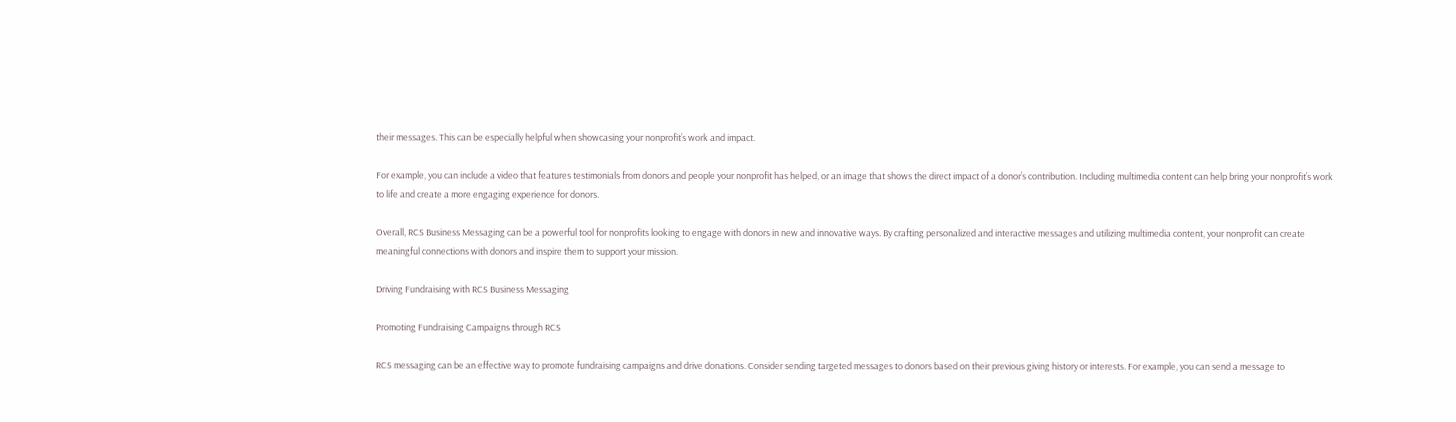their messages. This can be especially helpful when showcasing your nonprofit’s work and impact.

For example, you can include a video that features testimonials from donors and people your nonprofit has helped, or an image that shows the direct impact of a donor’s contribution. Including multimedia content can help bring your nonprofit’s work to life and create a more engaging experience for donors.

Overall, RCS Business Messaging can be a powerful tool for nonprofits looking to engage with donors in new and innovative ways. By crafting personalized and interactive messages and utilizing multimedia content, your nonprofit can create meaningful connections with donors and inspire them to support your mission.

Driving Fundraising with RCS Business Messaging

Promoting Fundraising Campaigns through RCS

RCS messaging can be an effective way to promote fundraising campaigns and drive donations. Consider sending targeted messages to donors based on their previous giving history or interests. For example, you can send a message to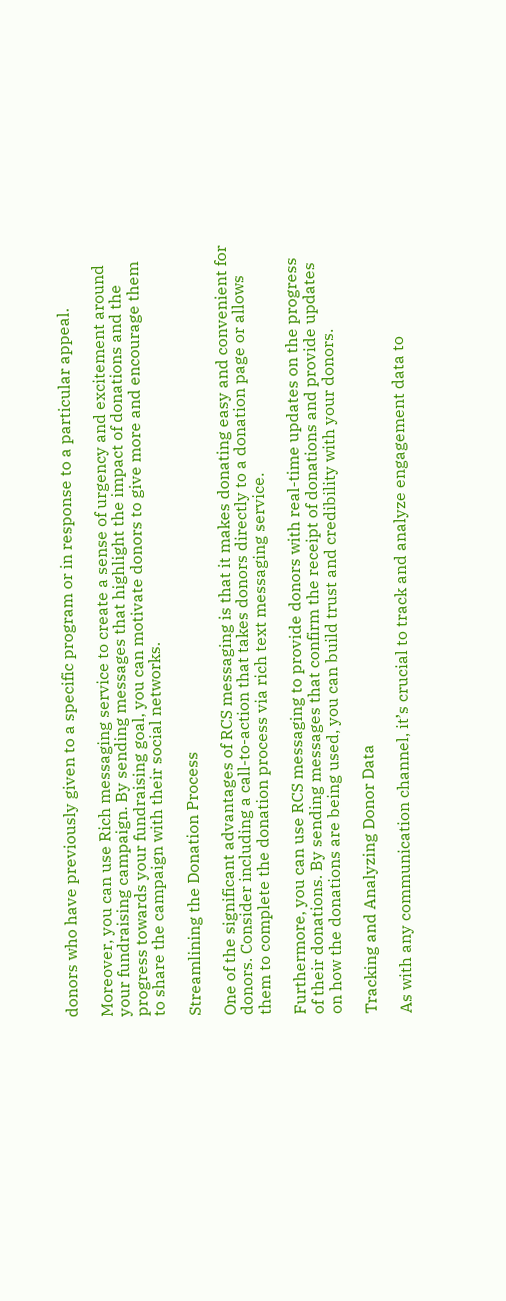donors who have previously given to a specific program or in response to a particular appeal.

Moreover, you can use Rich messaging service to create a sense of urgency and excitement around your fundraising campaign. By sending messages that highlight the impact of donations and the progress towards your fundraising goal, you can motivate donors to give more and encourage them to share the campaign with their social networks.

Streamlining the Donation Process

One of the significant advantages of RCS messaging is that it makes donating easy and convenient for donors. Consider including a call-to-action that takes donors directly to a donation page or allows them to complete the donation process via rich text messaging service.

Furthermore, you can use RCS messaging to provide donors with real-time updates on the progress of their donations. By sending messages that confirm the receipt of donations and provide updates on how the donations are being used, you can build trust and credibility with your donors.

Tracking and Analyzing Donor Data

As with any communication channel, it’s crucial to track and analyze engagement data to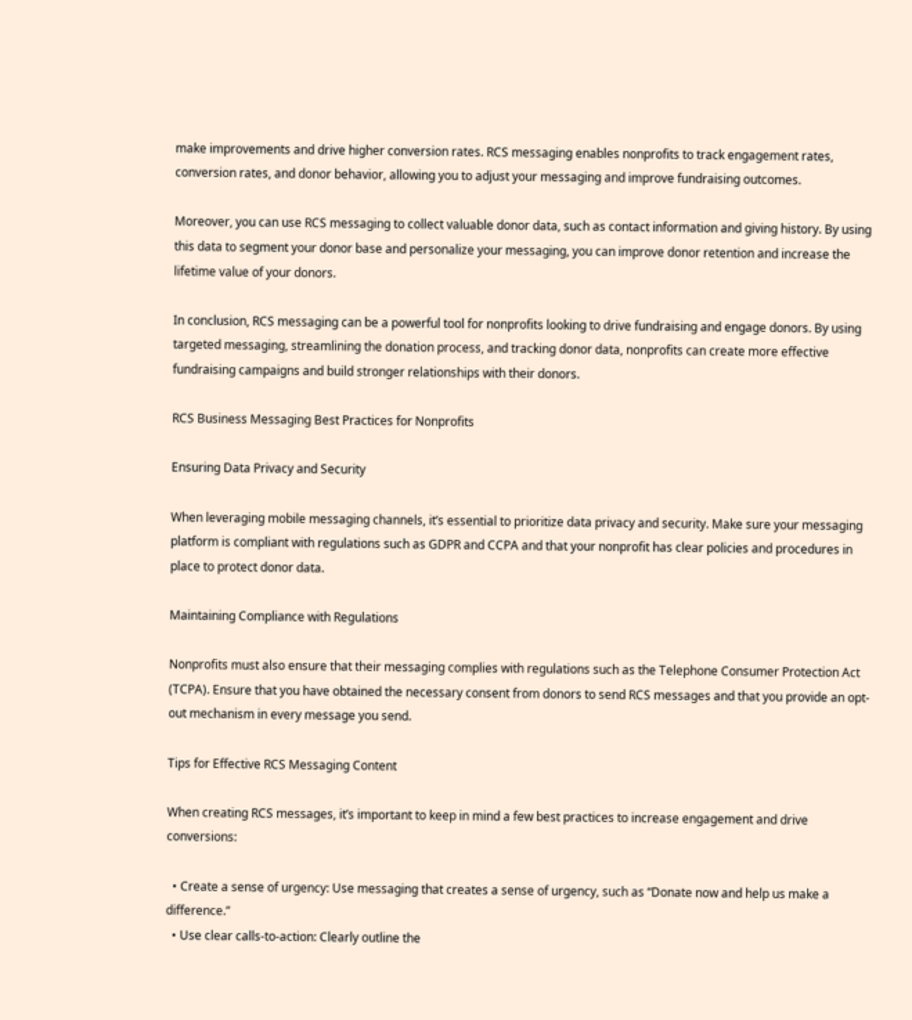make improvements and drive higher conversion rates. RCS messaging enables nonprofits to track engagement rates, conversion rates, and donor behavior, allowing you to adjust your messaging and improve fundraising outcomes.

Moreover, you can use RCS messaging to collect valuable donor data, such as contact information and giving history. By using this data to segment your donor base and personalize your messaging, you can improve donor retention and increase the lifetime value of your donors.

In conclusion, RCS messaging can be a powerful tool for nonprofits looking to drive fundraising and engage donors. By using targeted messaging, streamlining the donation process, and tracking donor data, nonprofits can create more effective fundraising campaigns and build stronger relationships with their donors.

RCS Business Messaging Best Practices for Nonprofits

Ensuring Data Privacy and Security

When leveraging mobile messaging channels, it’s essential to prioritize data privacy and security. Make sure your messaging platform is compliant with regulations such as GDPR and CCPA and that your nonprofit has clear policies and procedures in place to protect donor data.

Maintaining Compliance with Regulations

Nonprofits must also ensure that their messaging complies with regulations such as the Telephone Consumer Protection Act (TCPA). Ensure that you have obtained the necessary consent from donors to send RCS messages and that you provide an opt-out mechanism in every message you send.

Tips for Effective RCS Messaging Content

When creating RCS messages, it’s important to keep in mind a few best practices to increase engagement and drive conversions:

  • Create a sense of urgency: Use messaging that creates a sense of urgency, such as “Donate now and help us make a difference.”
  • Use clear calls-to-action: Clearly outline the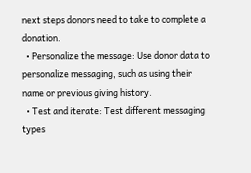next steps donors need to take to complete a donation.
  • Personalize the message: Use donor data to personalize messaging, such as using their name or previous giving history.
  • Test and iterate: Test different messaging types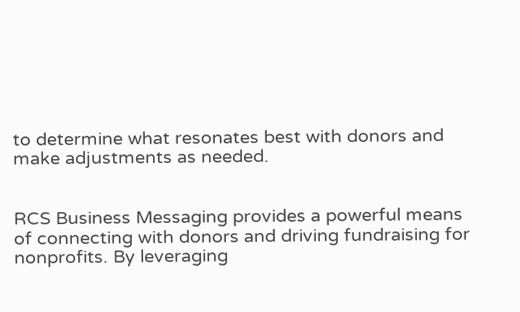to determine what resonates best with donors and make adjustments as needed.


RCS Business Messaging provides a powerful means of connecting with donors and driving fundraising for nonprofits. By leveraging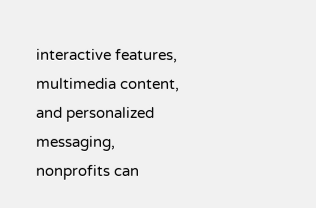interactive features, multimedia content, and personalized messaging, nonprofits can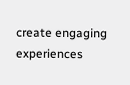create engaging experiences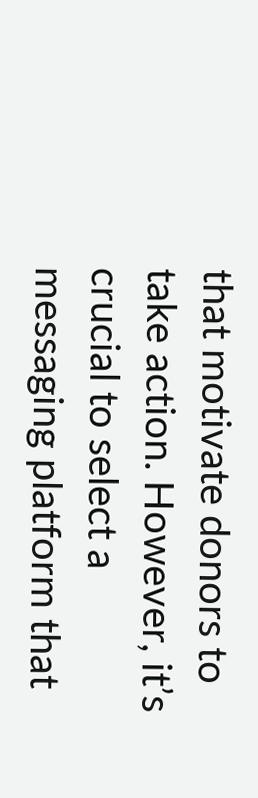that motivate donors to take action. However, it’s crucial to select a messaging platform that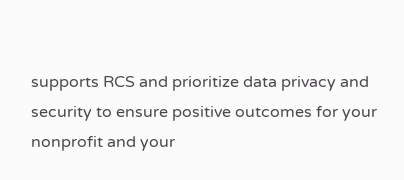supports RCS and prioritize data privacy and security to ensure positive outcomes for your nonprofit and your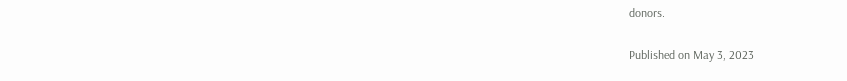donors.

Published on May 3, 2023